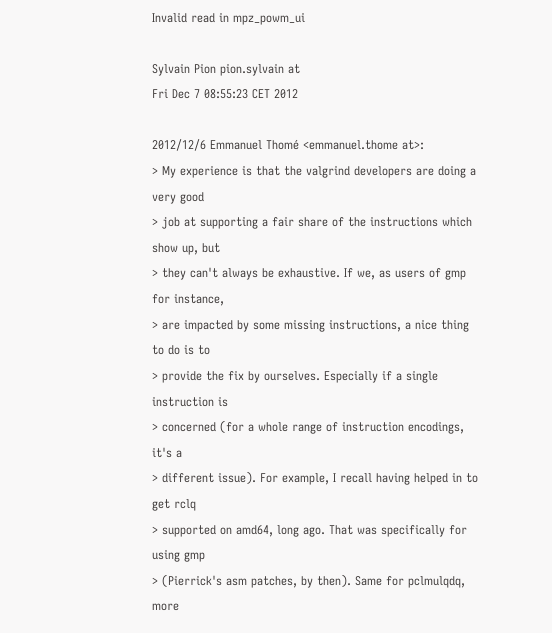Invalid read in mpz_powm_ui

Sylvain Pion pion.sylvain at
Fri Dec 7 08:55:23 CET 2012

2012/12/6 Emmanuel Thomé <emmanuel.thome at>:
> My experience is that the valgrind developers are doing a very good
> job at supporting a fair share of the instructions which show up, but
> they can't always be exhaustive. If we, as users of gmp for instance,
> are impacted by some missing instructions, a nice thing to do is to
> provide the fix by ourselves. Especially if a single instruction is
> concerned (for a whole range of instruction encodings, it's a
> different issue). For example, I recall having helped in to get rclq
> supported on amd64, long ago. That was specifically for using gmp
> (Pierrick's asm patches, by then). Same for pclmulqdq, more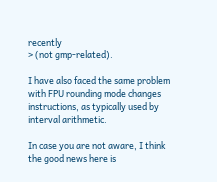recently
> (not gmp-related).

I have also faced the same problem with FPU rounding mode changes
instructions, as typically used by interval arithmetic.

In case you are not aware, I think the good news here is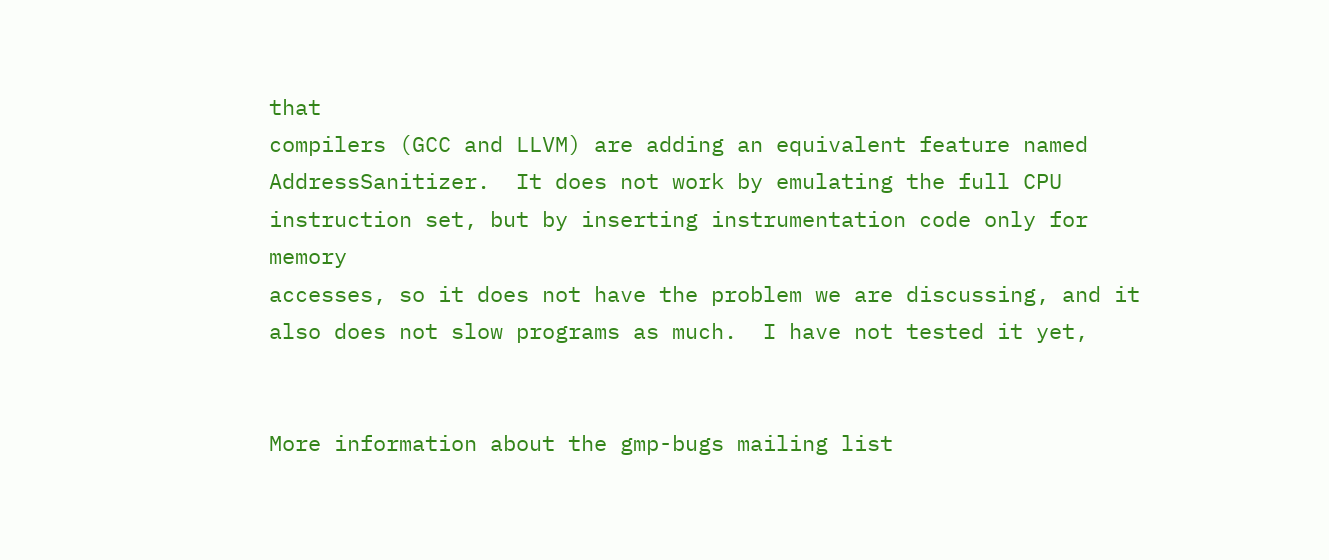that
compilers (GCC and LLVM) are adding an equivalent feature named
AddressSanitizer.  It does not work by emulating the full CPU
instruction set, but by inserting instrumentation code only for memory
accesses, so it does not have the problem we are discussing, and it
also does not slow programs as much.  I have not tested it yet,


More information about the gmp-bugs mailing list